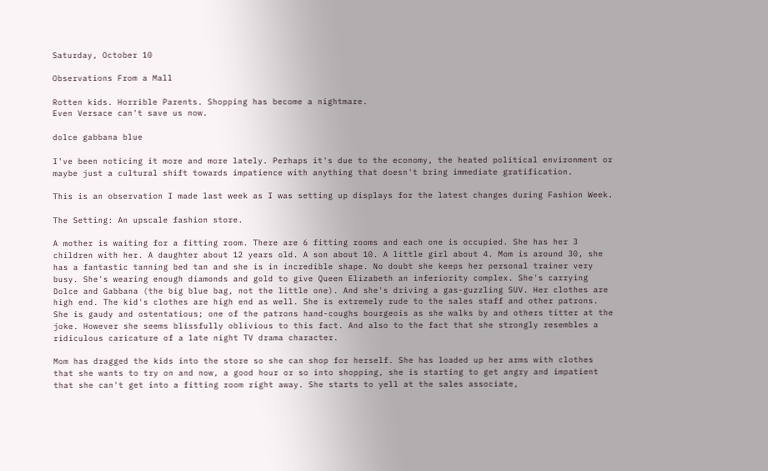Saturday, October 10

Observations From a Mall

Rotten kids. Horrible Parents. Shopping has become a nightmare.
Even Versace can't save us now.

dolce gabbana blue

I've been noticing it more and more lately. Perhaps it's due to the economy, the heated political environment or maybe just a cultural shift towards impatience with anything that doesn't bring immediate gratification.

This is an observation I made last week as I was setting up displays for the latest changes during Fashion Week.

The Setting: An upscale fashion store.

A mother is waiting for a fitting room. There are 6 fitting rooms and each one is occupied. She has her 3 children with her. A daughter about 12 years old. A son about 10. A little girl about 4. Mom is around 30, she has a fantastic tanning bed tan and she is in incredible shape. No doubt she keeps her personal trainer very busy. She's wearing enough diamonds and gold to give Queen Elizabeth an inferiority complex. She's carrying Dolce and Gabbana (the big blue bag, not the little one). And she's driving a gas-guzzling SUV. Her clothes are high end. The kid's clothes are high end as well. She is extremely rude to the sales staff and other patrons. She is gaudy and ostentatious; one of the patrons hand-coughs bourgeois as she walks by and others titter at the joke. However she seems blissfully oblivious to this fact. And also to the fact that she strongly resembles a ridiculous caricature of a late night TV drama character.

Mom has dragged the kids into the store so she can shop for herself. She has loaded up her arms with clothes that she wants to try on and now, a good hour or so into shopping, she is starting to get angry and impatient that she can't get into a fitting room right away. She starts to yell at the sales associate,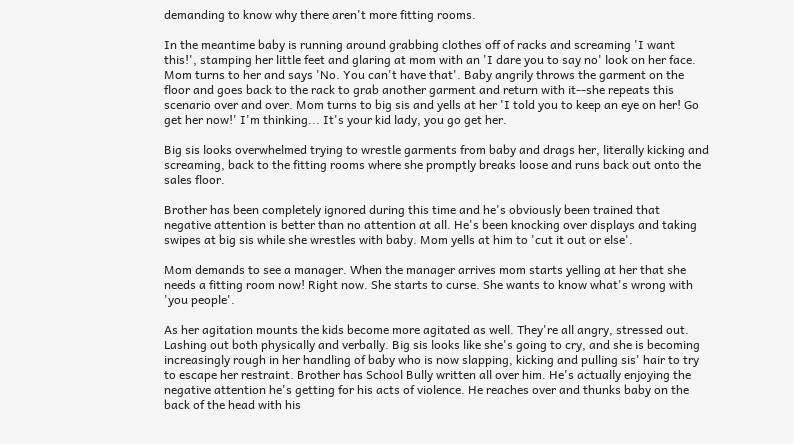demanding to know why there aren't more fitting rooms.

In the meantime baby is running around grabbing clothes off of racks and screaming 'I want this!', stamping her little feet and glaring at mom with an 'I dare you to say no' look on her face. Mom turns to her and says 'No. You can't have that'. Baby angrily throws the garment on the floor and goes back to the rack to grab another garment and return with it--she repeats this scenario over and over. Mom turns to big sis and yells at her 'I told you to keep an eye on her! Go get her now!' I'm thinking... It's your kid lady, you go get her.

Big sis looks overwhelmed trying to wrestle garments from baby and drags her, literally kicking and screaming, back to the fitting rooms where she promptly breaks loose and runs back out onto the sales floor.

Brother has been completely ignored during this time and he's obviously been trained that negative attention is better than no attention at all. He's been knocking over displays and taking swipes at big sis while she wrestles with baby. Mom yells at him to 'cut it out or else'.

Mom demands to see a manager. When the manager arrives mom starts yelling at her that she needs a fitting room now! Right now. She starts to curse. She wants to know what's wrong with 'you people'.

As her agitation mounts the kids become more agitated as well. They're all angry, stressed out. Lashing out both physically and verbally. Big sis looks like she's going to cry, and she is becoming increasingly rough in her handling of baby who is now slapping, kicking and pulling sis' hair to try to escape her restraint. Brother has School Bully written all over him. He's actually enjoying the negative attention he's getting for his acts of violence. He reaches over and thunks baby on the back of the head with his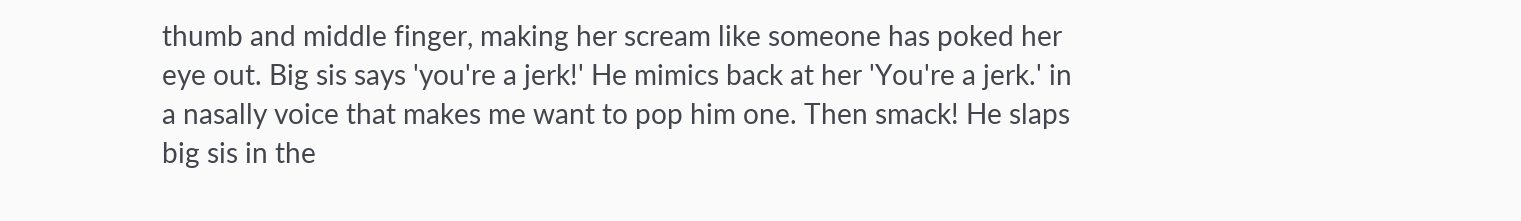thumb and middle finger, making her scream like someone has poked her eye out. Big sis says 'you're a jerk!' He mimics back at her 'You're a jerk.' in a nasally voice that makes me want to pop him one. Then smack! He slaps big sis in the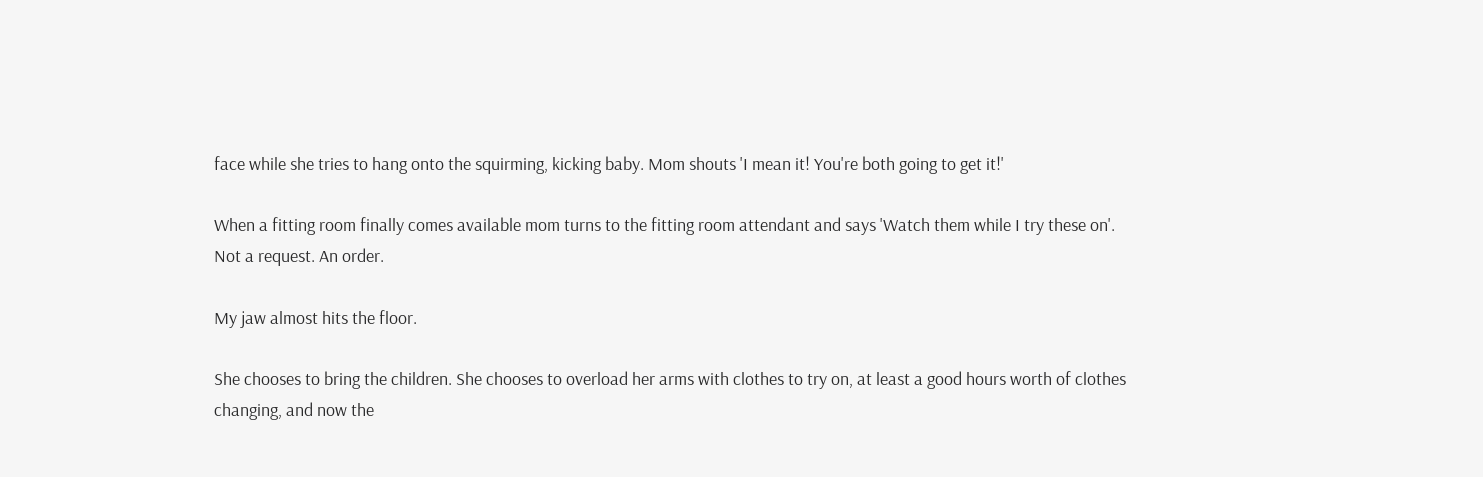face while she tries to hang onto the squirming, kicking baby. Mom shouts 'I mean it! You're both going to get it!'

When a fitting room finally comes available mom turns to the fitting room attendant and says 'Watch them while I try these on'. Not a request. An order.

My jaw almost hits the floor.

She chooses to bring the children. She chooses to overload her arms with clothes to try on, at least a good hours worth of clothes changing, and now the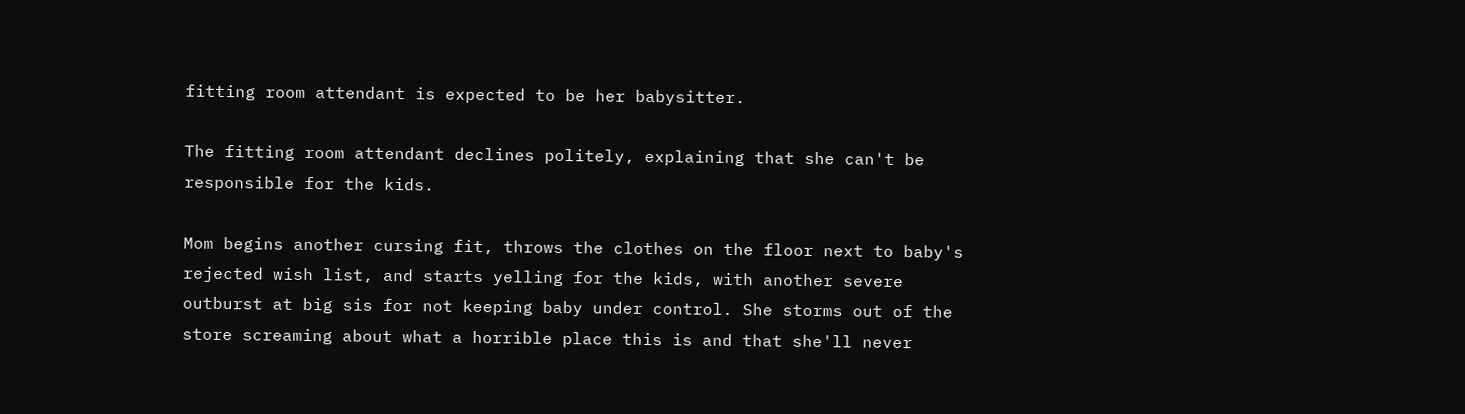fitting room attendant is expected to be her babysitter.

The fitting room attendant declines politely, explaining that she can't be responsible for the kids.

Mom begins another cursing fit, throws the clothes on the floor next to baby's rejected wish list, and starts yelling for the kids, with another severe outburst at big sis for not keeping baby under control. She storms out of the store screaming about what a horrible place this is and that she'll never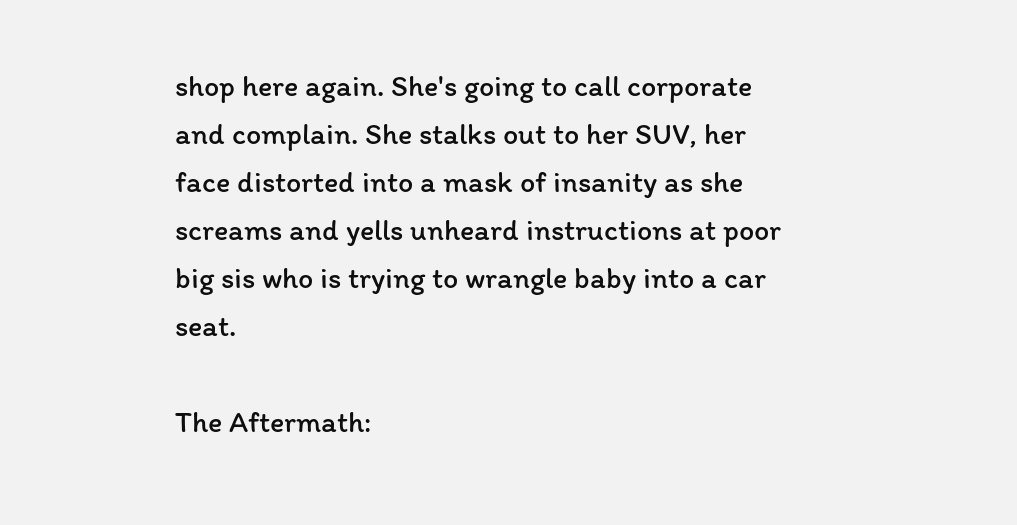shop here again. She's going to call corporate and complain. She stalks out to her SUV, her face distorted into a mask of insanity as she screams and yells unheard instructions at poor big sis who is trying to wrangle baby into a car seat.

The Aftermath: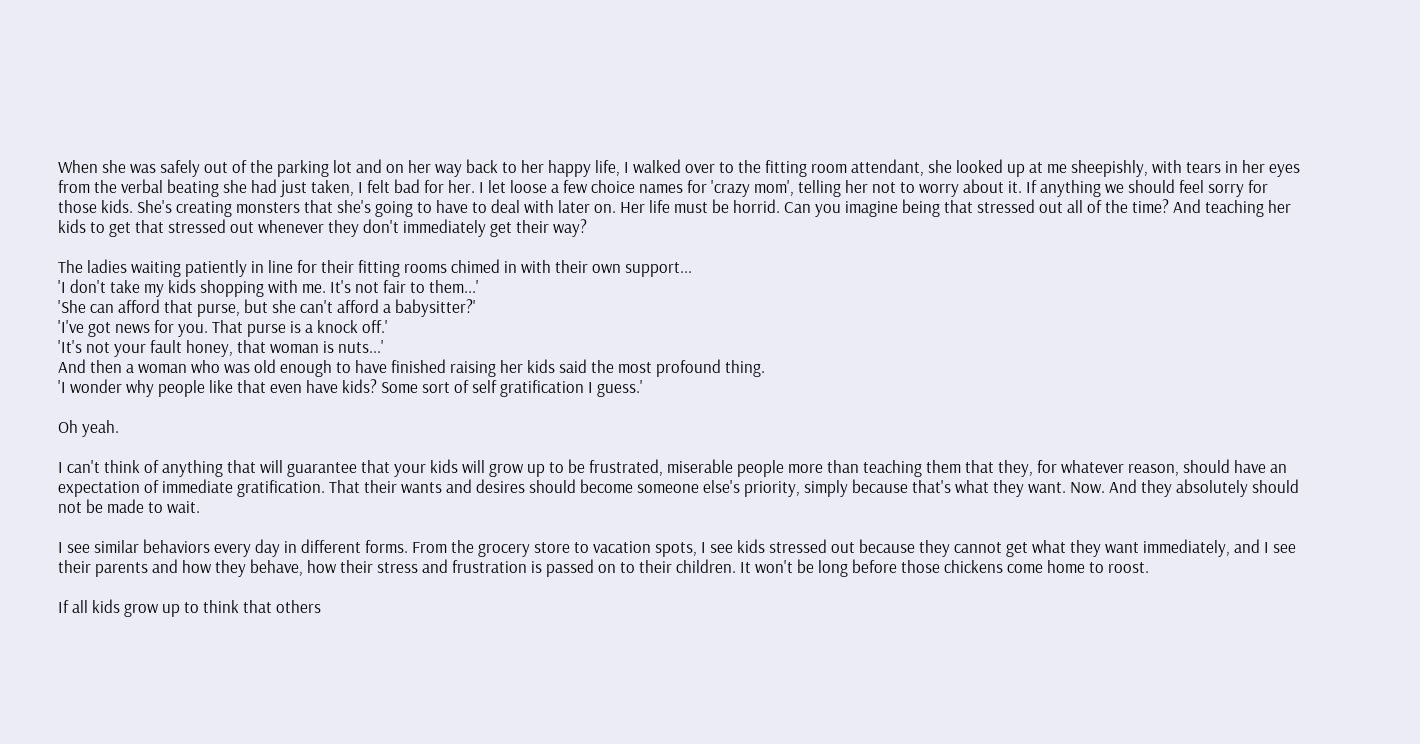When she was safely out of the parking lot and on her way back to her happy life, I walked over to the fitting room attendant, she looked up at me sheepishly, with tears in her eyes from the verbal beating she had just taken, I felt bad for her. I let loose a few choice names for 'crazy mom', telling her not to worry about it. If anything we should feel sorry for those kids. She's creating monsters that she's going to have to deal with later on. Her life must be horrid. Can you imagine being that stressed out all of the time? And teaching her kids to get that stressed out whenever they don't immediately get their way?

The ladies waiting patiently in line for their fitting rooms chimed in with their own support...
'I don't take my kids shopping with me. It's not fair to them...'
'She can afford that purse, but she can't afford a babysitter?'
'I've got news for you. That purse is a knock off.'
'It's not your fault honey, that woman is nuts...'
And then a woman who was old enough to have finished raising her kids said the most profound thing.
'I wonder why people like that even have kids? Some sort of self gratification I guess.'

Oh yeah.

I can't think of anything that will guarantee that your kids will grow up to be frustrated, miserable people more than teaching them that they, for whatever reason, should have an expectation of immediate gratification. That their wants and desires should become someone else's priority, simply because that's what they want. Now. And they absolutely should not be made to wait.

I see similar behaviors every day in different forms. From the grocery store to vacation spots, I see kids stressed out because they cannot get what they want immediately, and I see their parents and how they behave, how their stress and frustration is passed on to their children. It won't be long before those chickens come home to roost.

If all kids grow up to think that others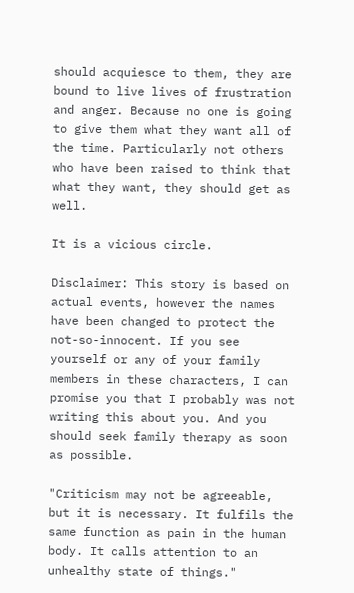should acquiesce to them, they are bound to live lives of frustration and anger. Because no one is going to give them what they want all of the time. Particularly not others who have been raised to think that what they want, they should get as well.

It is a vicious circle.

Disclaimer: This story is based on actual events, however the names have been changed to protect the not-so-innocent. If you see yourself or any of your family members in these characters, I can promise you that I probably was not writing this about you. And you should seek family therapy as soon as possible.

"Criticism may not be agreeable, but it is necessary. It fulfils the same function as pain in the human body. It calls attention to an unhealthy state of things."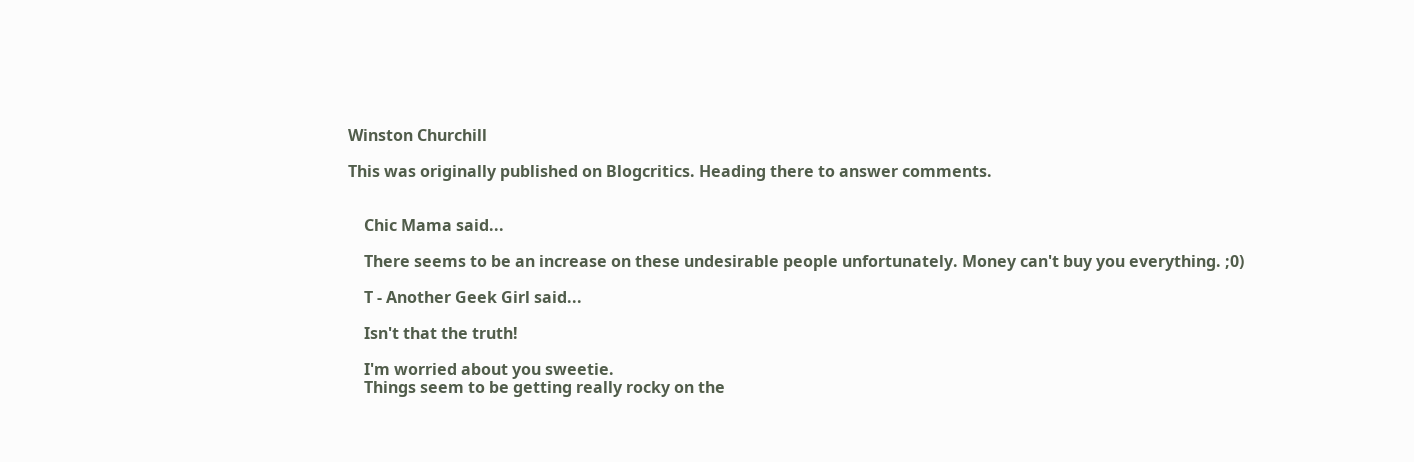Winston Churchill

This was originally published on Blogcritics. Heading there to answer comments.


    Chic Mama said...

    There seems to be an increase on these undesirable people unfortunately. Money can't buy you everything. ;0)

    T - Another Geek Girl said...

    Isn't that the truth!

    I'm worried about you sweetie.
    Things seem to be getting really rocky on the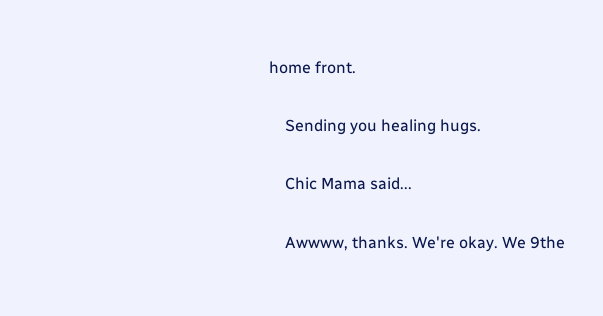home front.

    Sending you healing hugs.

    Chic Mama said...

    Awwww, thanks. We're okay. We 9the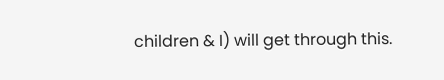children & I) will get through this.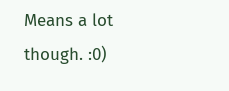Means a lot though. :0)